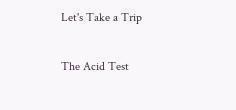Let's Take a Trip

The Acid Test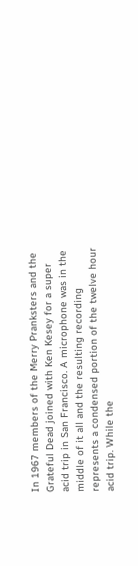In 1967 members of the Merry Pranksters and the Grateful Dead joined with Ken Kesey for a super acid trip in San Francisco. A microphone was in the middle of it all and the resulting recording represents a condensed portion of the twelve hour acid trip. While the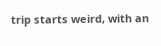trip starts weird, with an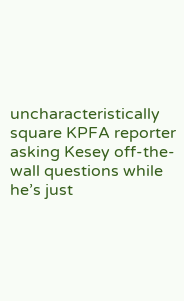uncharacteristically square KPFA reporter asking Kesey off-the-wall questions while he’s just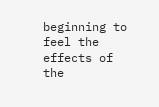beginning to feel the effects of the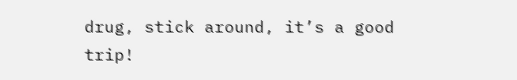drug, stick around, it’s a good trip!